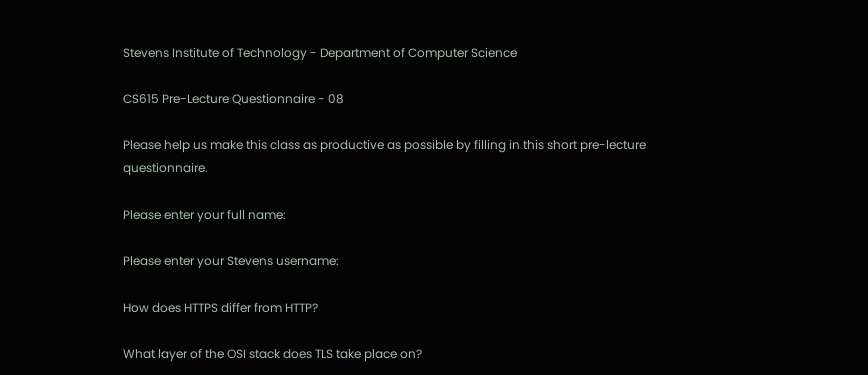Stevens Institute of Technology - Department of Computer Science

CS615 Pre-Lecture Questionnaire - 08

Please help us make this class as productive as possible by filling in this short pre-lecture questionnaire.

Please enter your full name:

Please enter your Stevens username:

How does HTTPS differ from HTTP?

What layer of the OSI stack does TLS take place on?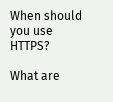When should you use HTTPS?

What are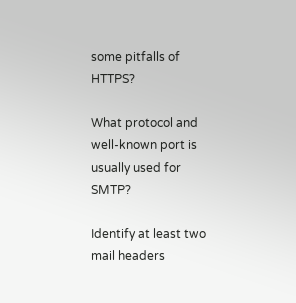some pitfalls of HTTPS?

What protocol and well-known port is usually used for SMTP?

Identify at least two mail headers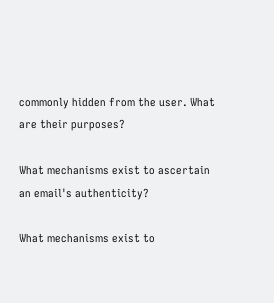commonly hidden from the user. What are their purposes?

What mechanisms exist to ascertain an email's authenticity?

What mechanisms exist to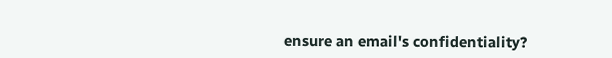ensure an email's confidentiality?